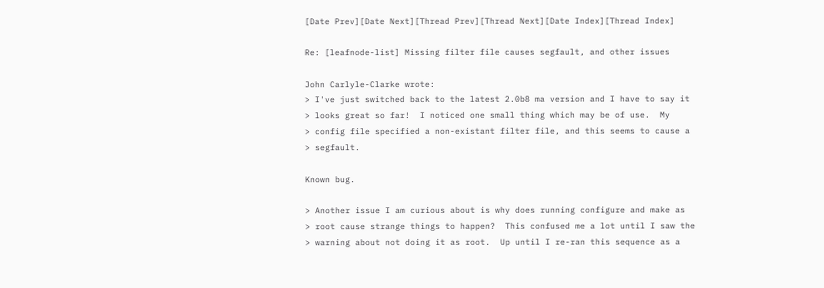[Date Prev][Date Next][Thread Prev][Thread Next][Date Index][Thread Index]

Re: [leafnode-list] Missing filter file causes segfault, and other issues

John Carlyle-Clarke wrote:
> I've just switched back to the latest 2.0b8 ma version and I have to say it
> looks great so far!  I noticed one small thing which may be of use.  My
> config file specified a non-existant filter file, and this seems to cause a
> segfault.

Known bug.

> Another issue I am curious about is why does running configure and make as
> root cause strange things to happen?  This confused me a lot until I saw the
> warning about not doing it as root.  Up until I re-ran this sequence as a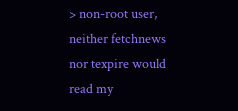> non-root user, neither fetchnews nor texpire would read my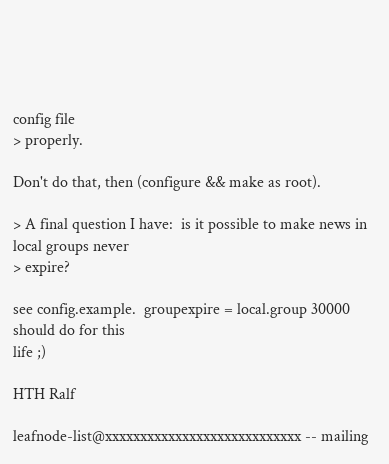config file
> properly.

Don't do that, then (configure && make as root).

> A final question I have:  is it possible to make news in local groups never
> expire?

see config.example.  groupexpire = local.group 30000 should do for this
life ;)

HTH Ralf

leafnode-list@xxxxxxxxxxxxxxxxxxxxxxxxxxxx -- mailing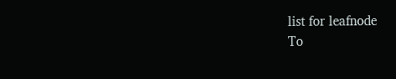list for leafnode
To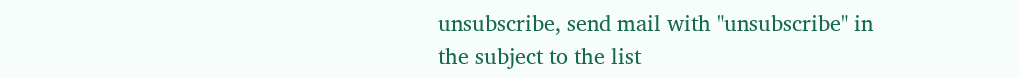unsubscribe, send mail with "unsubscribe" in the subject to the list